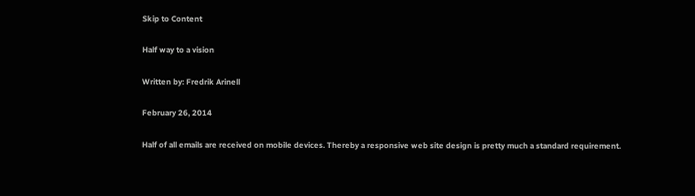Skip to Content

Half way to a vision

Written by: Fredrik Arinell

February 26, 2014

Half of all emails are received on mobile devices. Thereby a responsive web site design is pretty much a standard requirement.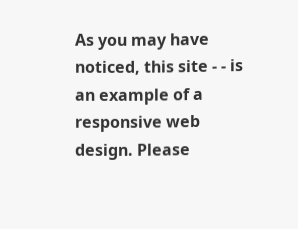As you may have noticed, this site - - is an example of a responsive web design. Please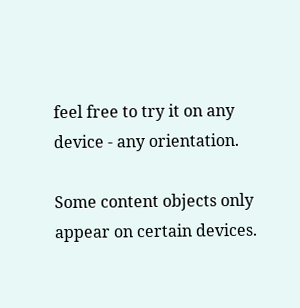feel free to try it on any device - any orientation.

Some content objects only appear on certain devices.